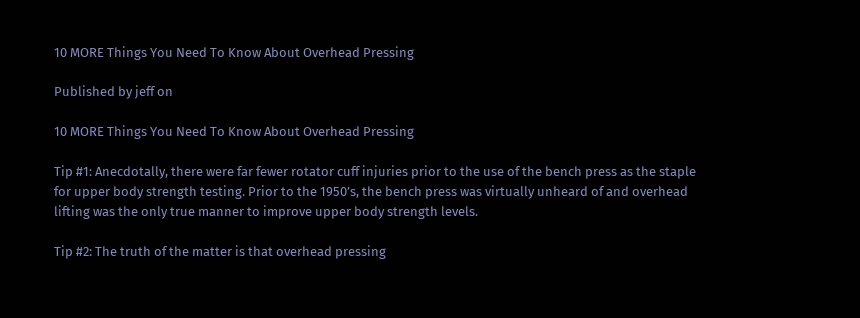10 MORE Things You Need To Know About Overhead Pressing

Published by jeff on

10 MORE Things You Need To Know About Overhead Pressing

Tip #1: Anecdotally, there were far fewer rotator cuff injuries prior to the use of the bench press as the staple for upper body strength testing. Prior to the 1950’s, the bench press was virtually unheard of and overhead lifting was the only true manner to improve upper body strength levels.

Tip #2: The truth of the matter is that overhead pressing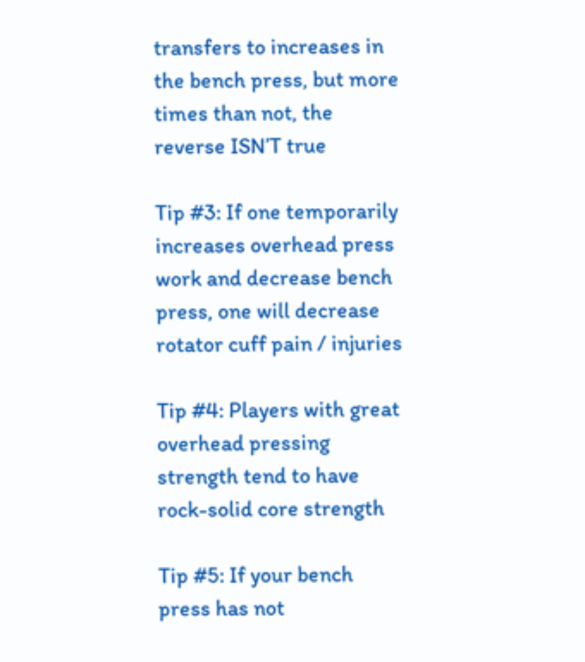transfers to increases in the bench press, but more times than not, the reverse ISN’T true

Tip #3: If one temporarily increases overhead press work and decrease bench press, one will decrease rotator cuff pain / injuries

Tip #4: Players with great overhead pressing strength tend to have rock-solid core strength

Tip #5: If your bench press has not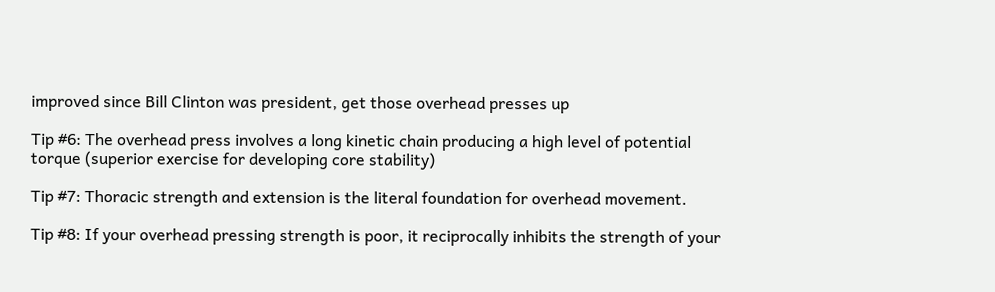improved since Bill Clinton was president, get those overhead presses up

Tip #6: The overhead press involves a long kinetic chain producing a high level of potential torque (superior exercise for developing core stability)

Tip #7: Thoracic strength and extension is the literal foundation for overhead movement.

Tip #8: If your overhead pressing strength is poor, it reciprocally inhibits the strength of your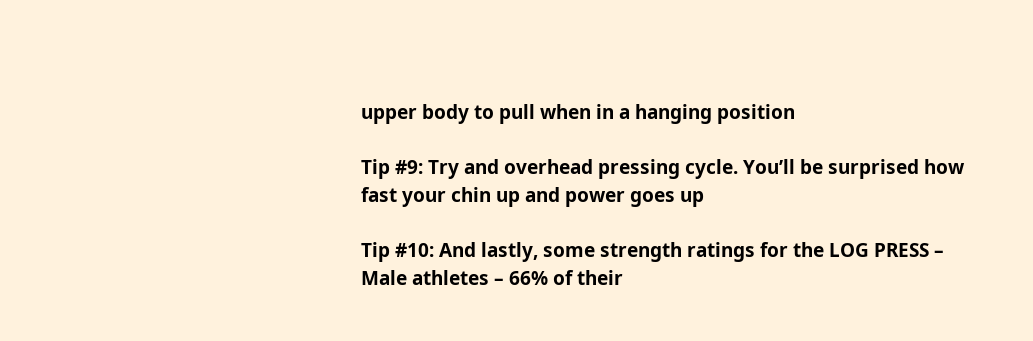upper body to pull when in a hanging position

Tip #9: Try and overhead pressing cycle. You’ll be surprised how fast your chin up and power goes up

Tip #10: And lastly, some strength ratings for the LOG PRESS – Male athletes – 66% of their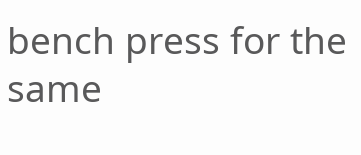bench press for the same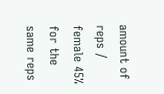amount of reps / female 45% for the same reps